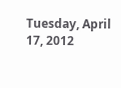Tuesday, April 17, 2012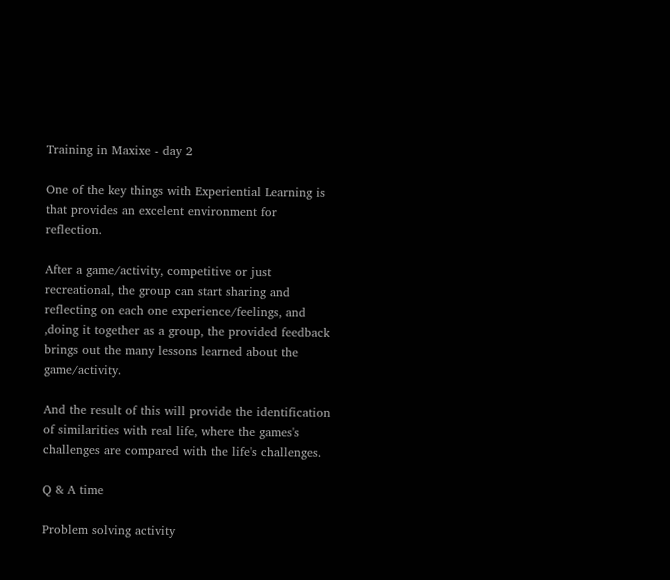Training in Maxixe - day 2

One of the key things with Experiential Learning is that provides an excelent environment for reflection.

After a game/activity, competitive or just recreational, the group can start sharing and reflecting on each one experience/feelings, and ,doing it together as a group, the provided feedback brings out the many lessons learned about the game/activity.

And the result of this will provide the identification of similarities with real life, where the games's challenges are compared with the life's challenges.

Q & A time

Problem solving activity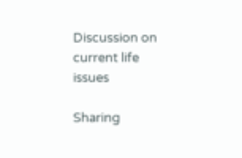Discussion on current life issues

Sharing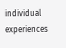individual experiences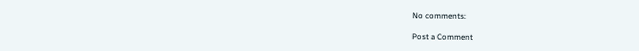No comments:

Post a Comment